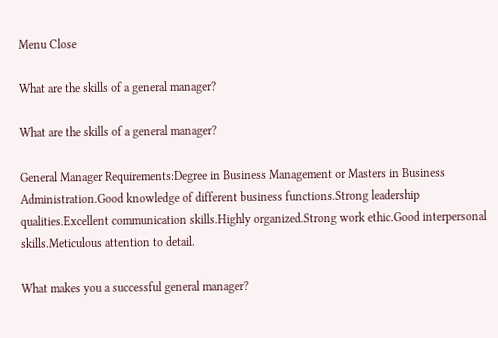Menu Close

What are the skills of a general manager?

What are the skills of a general manager?

General Manager Requirements:Degree in Business Management or Masters in Business Administration.Good knowledge of different business functions.Strong leadership qualities.Excellent communication skills.Highly organized.Strong work ethic.Good interpersonal skills.Meticulous attention to detail.

What makes you a successful general manager?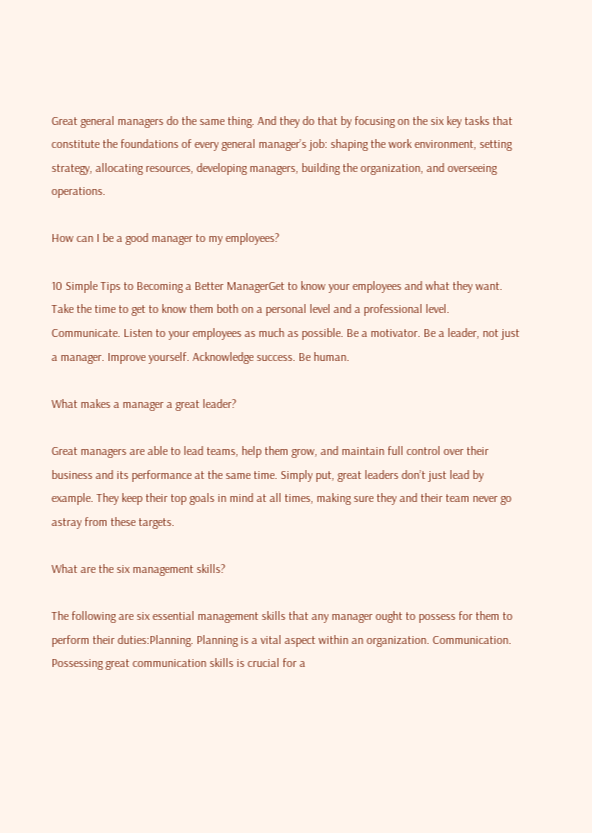Great general managers do the same thing. And they do that by focusing on the six key tasks that constitute the foundations of every general manager’s job: shaping the work environment, setting strategy, allocating resources, developing managers, building the organization, and overseeing operations.

How can I be a good manager to my employees?

10 Simple Tips to Becoming a Better ManagerGet to know your employees and what they want. Take the time to get to know them both on a personal level and a professional level. Communicate. Listen to your employees as much as possible. Be a motivator. Be a leader, not just a manager. Improve yourself. Acknowledge success. Be human.

What makes a manager a great leader?

Great managers are able to lead teams, help them grow, and maintain full control over their business and its performance at the same time. Simply put, great leaders don’t just lead by example. They keep their top goals in mind at all times, making sure they and their team never go astray from these targets.

What are the six management skills?

The following are six essential management skills that any manager ought to possess for them to perform their duties:Planning. Planning is a vital aspect within an organization. Communication. Possessing great communication skills is crucial for a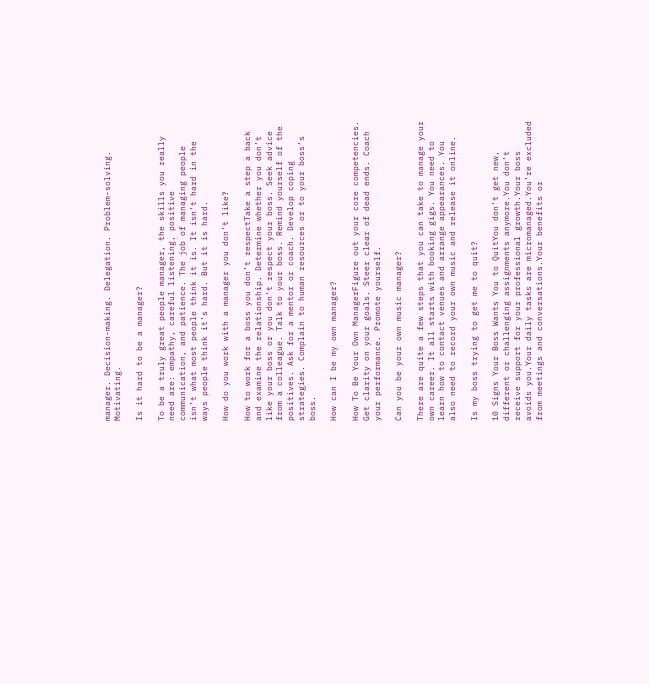manager. Decision-making. Delegation. Problem-solving. Motivating.

Is it hard to be a manager?

To be a truly great people manager, the skills you really need are: empathy, careful listening, positive communication, and patience. The job of managing people isn’t what most people think it is. It isn’t hard in the ways people think it’s hard. But it is hard.

How do you work with a manager you don’t like?

How to work for a boss you don’t respectTake a step a back and examine the relationship. Determine whether you don’t like your boss or you don’t respect your boss. Seek advice from a colleague. Talk to your boss. Remind yourself of the positives. Ask for a mentor or coach. Develop coping strategies. Complain to human resources or to your boss’s boss.

How can I be my own manager?

How To Be Your Own ManagerFigure out your core competencies. Get clarity on your goals. Steer clear of dead ends. Coach your performance. Promote yourself.

Can you be your own music manager?

There are quite a few steps that you can take to manage your own career. It all starts with booking gigs. You need to learn how to contact venues and arrange appearances. You also need to record your own music and release it online.

Is my boss trying to get me to quit?

10 Signs Your Boss Wants You to QuitYou don’t get new, different or challenging assignments anymore.You don’t receive support for your professional growth.Your boss avoids you.Your daily tasks are micromanaged.You’re excluded from meetings and conversations.Your benefits or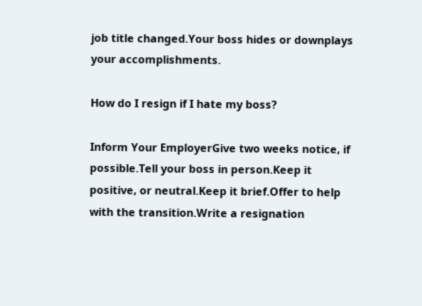job title changed.Your boss hides or downplays your accomplishments.

How do I resign if I hate my boss?

Inform Your EmployerGive two weeks notice, if possible.Tell your boss in person.Keep it positive, or neutral.Keep it brief.Offer to help with the transition.Write a resignation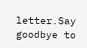letter.Say goodbye to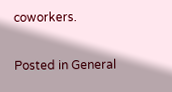coworkers.

Posted in General